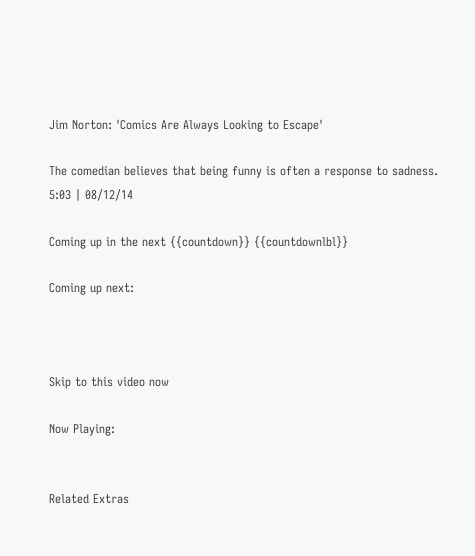Jim Norton: 'Comics Are Always Looking to Escape'

The comedian believes that being funny is often a response to sadness.
5:03 | 08/12/14

Coming up in the next {{countdown}} {{countdownlbl}}

Coming up next:



Skip to this video now

Now Playing:


Related Extras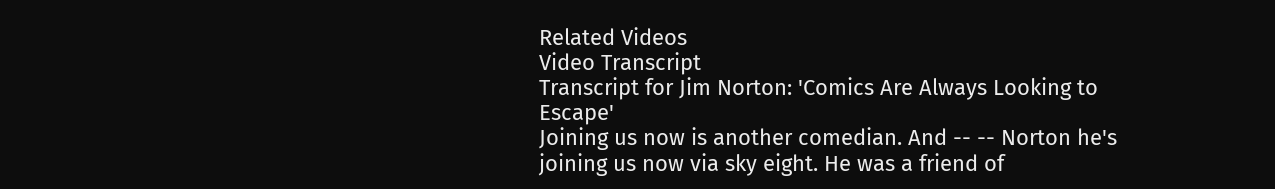Related Videos
Video Transcript
Transcript for Jim Norton: 'Comics Are Always Looking to Escape'
Joining us now is another comedian. And -- -- Norton he's joining us now via sky eight. He was a friend of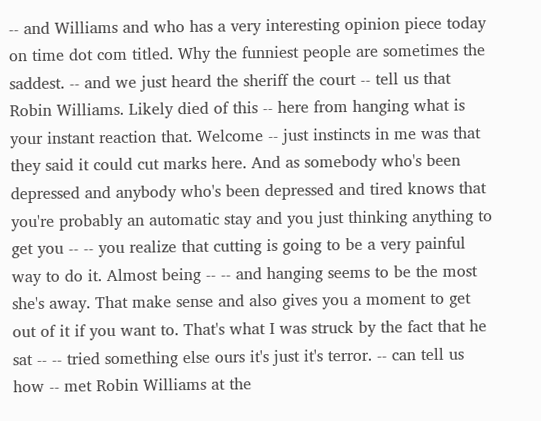-- and Williams and who has a very interesting opinion piece today on time dot com titled. Why the funniest people are sometimes the saddest. -- and we just heard the sheriff the court -- tell us that Robin Williams. Likely died of this -- here from hanging what is your instant reaction that. Welcome -- just instincts in me was that they said it could cut marks here. And as somebody who's been depressed and anybody who's been depressed and tired knows that you're probably an automatic stay and you just thinking anything to get you -- -- you realize that cutting is going to be a very painful way to do it. Almost being -- -- and hanging seems to be the most she's away. That make sense and also gives you a moment to get out of it if you want to. That's what I was struck by the fact that he sat -- -- tried something else ours it's just it's terror. -- can tell us how -- met Robin Williams at the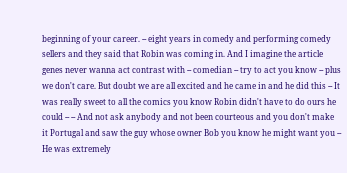beginning of your career. -- eight years in comedy and performing comedy sellers and they said that Robin was coming in. And I imagine the article genes never wanna act contrast with -- comedian -- try to act you know -- plus we don't care. But doubt we are all excited and he came in and he did this -- It was really sweet to all the comics you know Robin didn't have to do ours he could -- -- And not ask anybody and not been courteous and you don't make it Portugal and saw the guy whose owner Bob you know he might want you -- He was extremely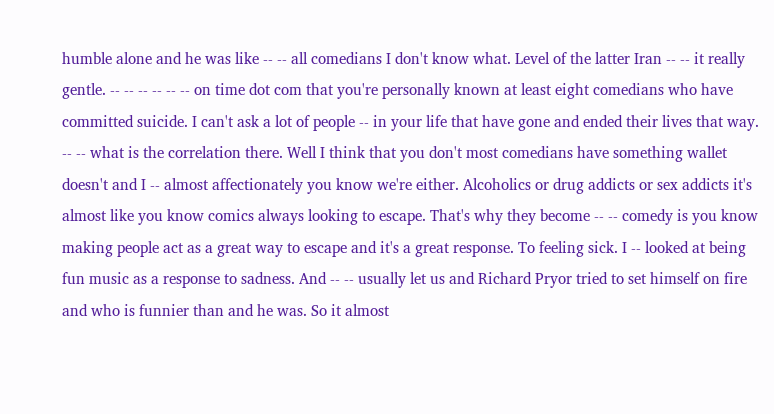humble alone and he was like -- -- all comedians I don't know what. Level of the latter Iran -- -- it really gentle. -- -- -- -- -- -- on time dot com that you're personally known at least eight comedians who have committed suicide. I can't ask a lot of people -- in your life that have gone and ended their lives that way. -- -- what is the correlation there. Well I think that you don't most comedians have something wallet doesn't and I -- almost affectionately you know we're either. Alcoholics or drug addicts or sex addicts it's almost like you know comics always looking to escape. That's why they become -- -- comedy is you know making people act as a great way to escape and it's a great response. To feeling sick. I -- looked at being fun music as a response to sadness. And -- -- usually let us and Richard Pryor tried to set himself on fire and who is funnier than and he was. So it almost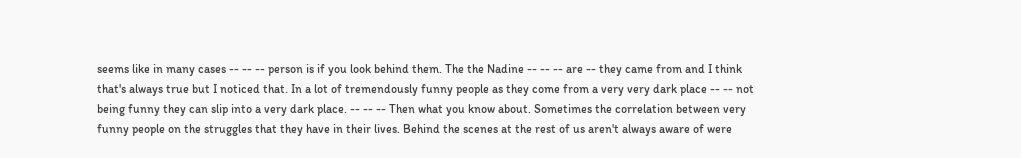seems like in many cases -- -- -- person is if you look behind them. The the Nadine -- -- -- are -- they came from and I think that's always true but I noticed that. In a lot of tremendously funny people as they come from a very very dark place -- -- not being funny they can slip into a very dark place. -- -- -- Then what you know about. Sometimes the correlation between very funny people on the struggles that they have in their lives. Behind the scenes at the rest of us aren't always aware of were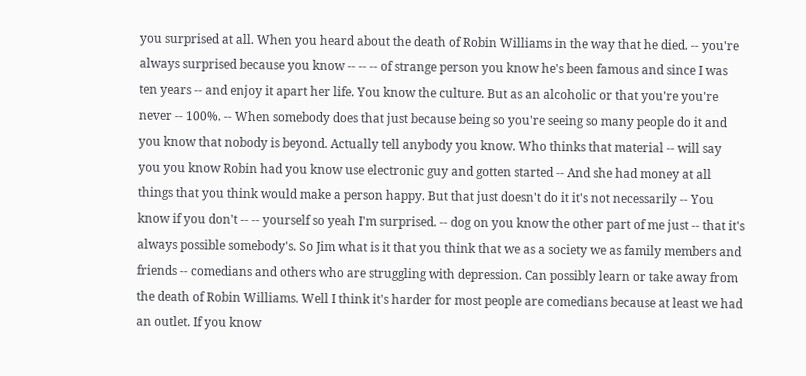you surprised at all. When you heard about the death of Robin Williams in the way that he died. -- you're always surprised because you know -- -- -- of strange person you know he's been famous and since I was ten years -- and enjoy it apart her life. You know the culture. But as an alcoholic or that you're you're never -- 100%. -- When somebody does that just because being so you're seeing so many people do it and you know that nobody is beyond. Actually tell anybody you know. Who thinks that material -- will say you you know Robin had you know use electronic guy and gotten started -- And she had money at all things that you think would make a person happy. But that just doesn't do it it's not necessarily -- You know if you don't -- -- yourself so yeah I'm surprised. -- dog on you know the other part of me just -- that it's always possible somebody's. So Jim what is it that you think that we as a society we as family members and friends -- comedians and others who are struggling with depression. Can possibly learn or take away from the death of Robin Williams. Well I think it's harder for most people are comedians because at least we had an outlet. If you know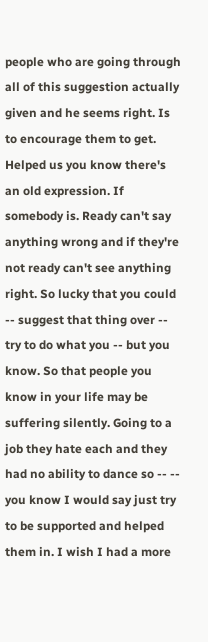people who are going through all of this suggestion actually given and he seems right. Is to encourage them to get. Helped us you know there's an old expression. If somebody is. Ready can't say anything wrong and if they're not ready can't see anything right. So lucky that you could -- suggest that thing over -- try to do what you -- but you know. So that people you know in your life may be suffering silently. Going to a job they hate each and they had no ability to dance so -- -- you know I would say just try to be supported and helped them in. I wish I had a more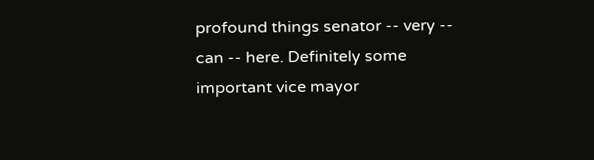profound things senator -- very -- can -- here. Definitely some important vice mayor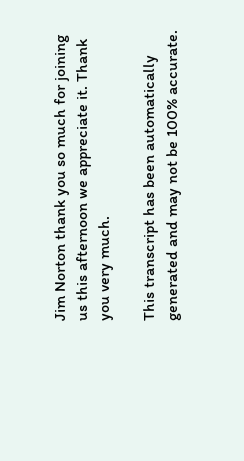Jim Norton thank you so much for joining us this afternoon we appreciate it. Thank you very much.

This transcript has been automatically generated and may not be 100% accurate.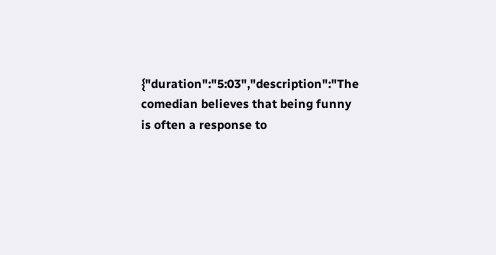{"duration":"5:03","description":"The comedian believes that being funny is often a response to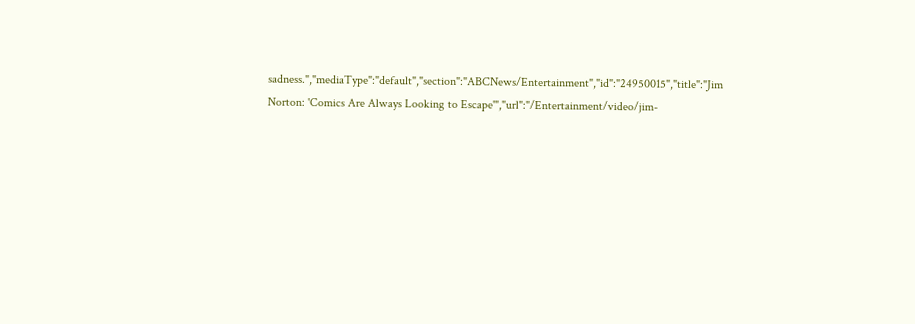sadness.","mediaType":"default","section":"ABCNews/Entertainment","id":"24950015","title":"Jim Norton: 'Comics Are Always Looking to Escape'","url":"/Entertainment/video/jim-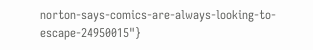norton-says-comics-are-always-looking-to-escape-24950015"}